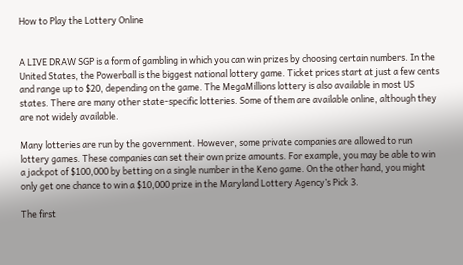How to Play the Lottery Online


A LIVE DRAW SGP is a form of gambling in which you can win prizes by choosing certain numbers. In the United States, the Powerball is the biggest national lottery game. Ticket prices start at just a few cents and range up to $20, depending on the game. The MegaMillions lottery is also available in most US states. There are many other state-specific lotteries. Some of them are available online, although they are not widely available.

Many lotteries are run by the government. However, some private companies are allowed to run lottery games. These companies can set their own prize amounts. For example, you may be able to win a jackpot of $100,000 by betting on a single number in the Keno game. On the other hand, you might only get one chance to win a $10,000 prize in the Maryland Lottery Agency’s Pick 3.

The first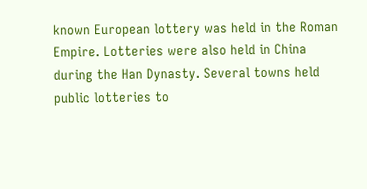known European lottery was held in the Roman Empire. Lotteries were also held in China during the Han Dynasty. Several towns held public lotteries to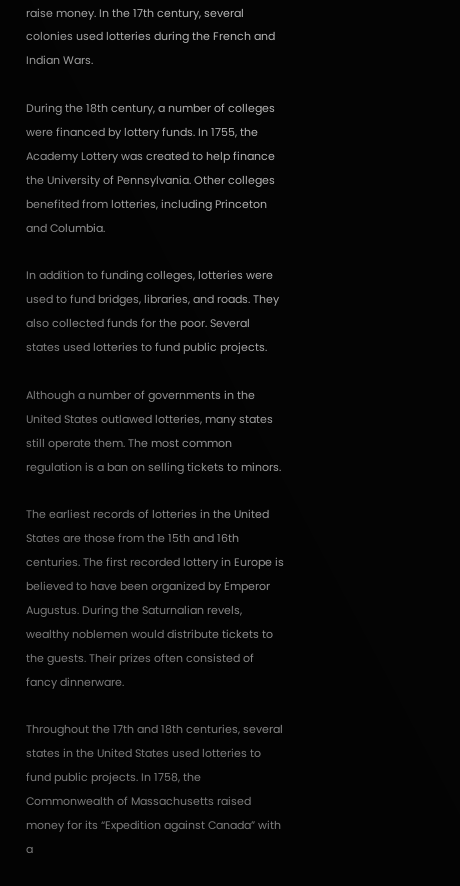raise money. In the 17th century, several colonies used lotteries during the French and Indian Wars.

During the 18th century, a number of colleges were financed by lottery funds. In 1755, the Academy Lottery was created to help finance the University of Pennsylvania. Other colleges benefited from lotteries, including Princeton and Columbia.

In addition to funding colleges, lotteries were used to fund bridges, libraries, and roads. They also collected funds for the poor. Several states used lotteries to fund public projects.

Although a number of governments in the United States outlawed lotteries, many states still operate them. The most common regulation is a ban on selling tickets to minors.

The earliest records of lotteries in the United States are those from the 15th and 16th centuries. The first recorded lottery in Europe is believed to have been organized by Emperor Augustus. During the Saturnalian revels, wealthy noblemen would distribute tickets to the guests. Their prizes often consisted of fancy dinnerware.

Throughout the 17th and 18th centuries, several states in the United States used lotteries to fund public projects. In 1758, the Commonwealth of Massachusetts raised money for its “Expedition against Canada” with a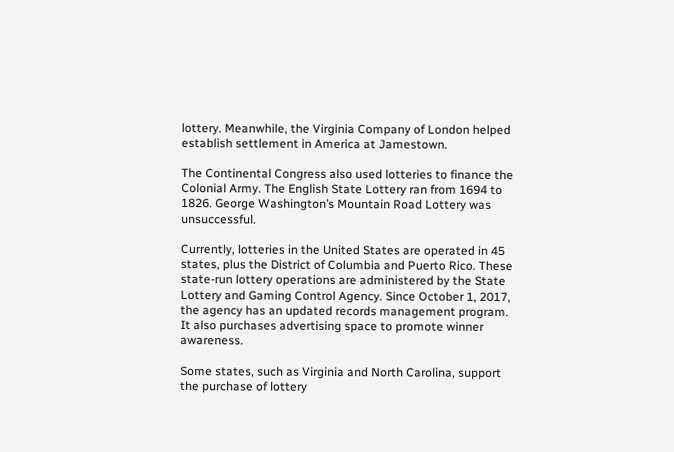lottery. Meanwhile, the Virginia Company of London helped establish settlement in America at Jamestown.

The Continental Congress also used lotteries to finance the Colonial Army. The English State Lottery ran from 1694 to 1826. George Washington’s Mountain Road Lottery was unsuccessful.

Currently, lotteries in the United States are operated in 45 states, plus the District of Columbia and Puerto Rico. These state-run lottery operations are administered by the State Lottery and Gaming Control Agency. Since October 1, 2017, the agency has an updated records management program. It also purchases advertising space to promote winner awareness.

Some states, such as Virginia and North Carolina, support the purchase of lottery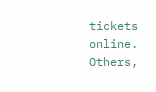tickets online. Others,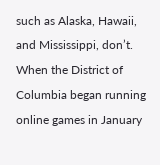such as Alaska, Hawaii, and Mississippi, don’t. When the District of Columbia began running online games in January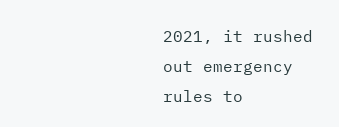2021, it rushed out emergency rules to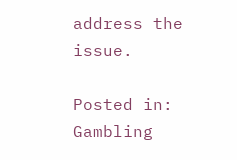address the issue.

Posted in: Gambling